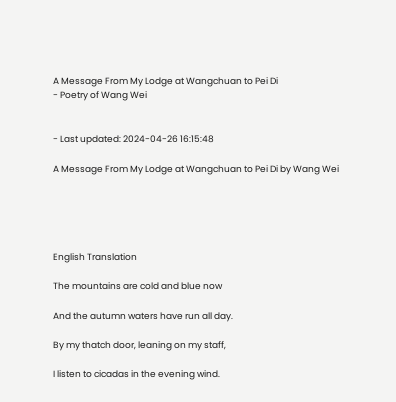A Message From My Lodge at Wangchuan to Pei Di
- Poetry of Wang Wei


- Last updated: 2024-04-26 16:15:48

A Message From My Lodge at Wangchuan to Pei Di by Wang Wei





English Translation

The mountains are cold and blue now

And the autumn waters have run all day.

By my thatch door, leaning on my staff,

I listen to cicadas in the evening wind.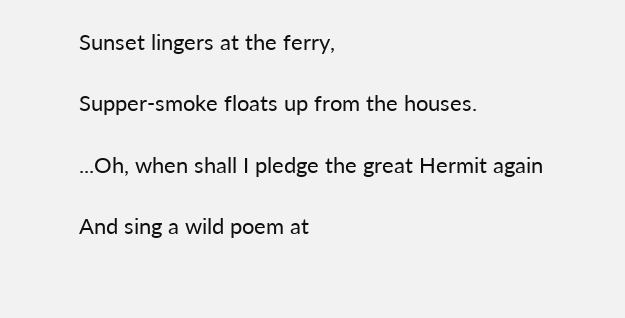Sunset lingers at the ferry,

Supper-smoke floats up from the houses.

...Oh, when shall I pledge the great Hermit again

And sing a wild poem at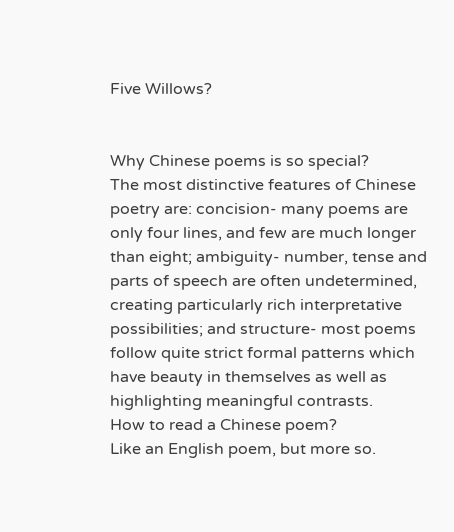Five Willows?


Why Chinese poems is so special?
The most distinctive features of Chinese poetry are: concision- many poems are only four lines, and few are much longer than eight; ambiguity- number, tense and parts of speech are often undetermined, creating particularly rich interpretative possibilities; and structure- most poems follow quite strict formal patterns which have beauty in themselves as well as highlighting meaningful contrasts.
How to read a Chinese poem?
Like an English poem, but more so.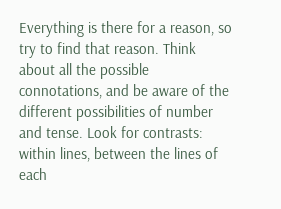Everything is there for a reason, so try to find that reason. Think about all the possible connotations, and be aware of the different possibilities of number and tense. Look for contrasts: within lines, between the lines of each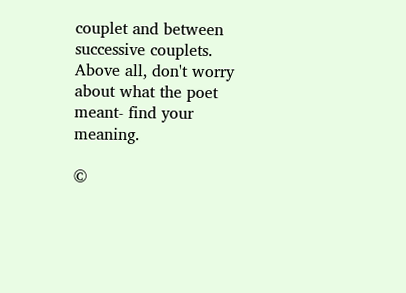couplet and between successive couplets. Above all, don't worry about what the poet meant- find your meaning.

©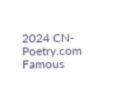2024 CN-Poetry.com Famous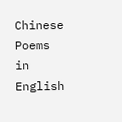Chinese Poems in English